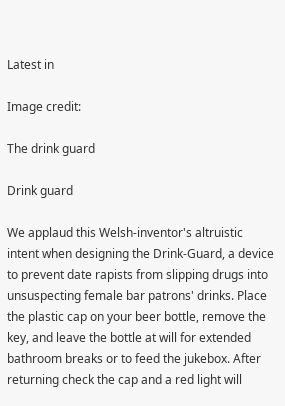Latest in

Image credit:

The drink guard

Drink guard

We applaud this Welsh-inventor's altruistic intent when designing the Drink-Guard, a device to prevent date rapists from slipping drugs into unsuspecting female bar patrons' drinks. Place the plastic cap on your beer bottle, remove the key, and leave the bottle at will for extended bathroom breaks or to feed the jukebox. After returning check the cap and a red light will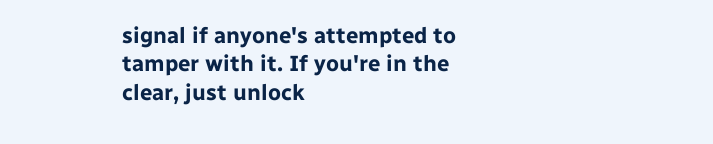signal if anyone's attempted to tamper with it. If you're in the clear, just unlock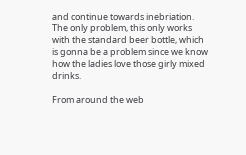and continue towards inebriation. The only problem, this only works with the standard beer bottle, which is gonna be a problem since we know how the ladies love those girly mixed drinks.

From around the web